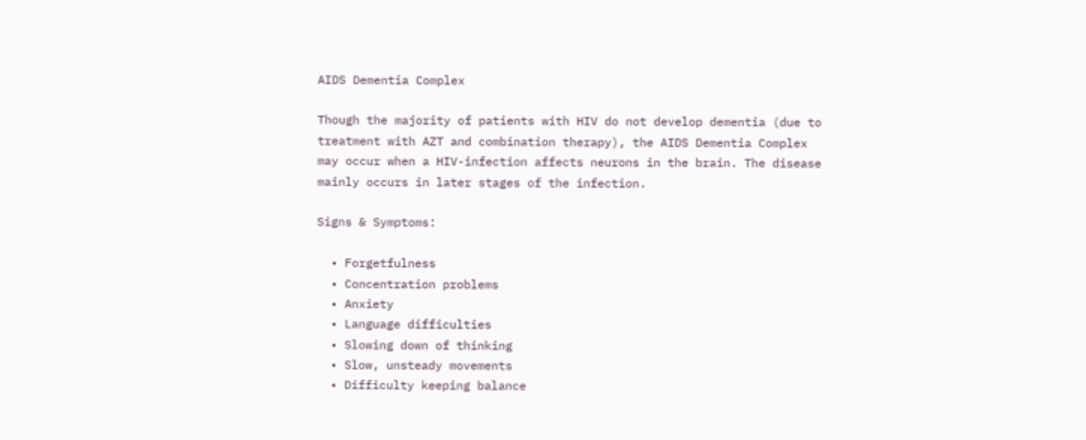AIDS Dementia Complex

Though the majority of patients with HIV do not develop dementia (due to treatment with AZT and combination therapy), the AIDS Dementia Complex may occur when a HIV-infection affects neurons in the brain. The disease mainly occurs in later stages of the infection.

Signs & Symptoms:

  • Forgetfulness
  • Concentration problems
  • Anxiety
  • Language difficulties
  • Slowing down of thinking
  • Slow, unsteady movements
  • Difficulty keeping balance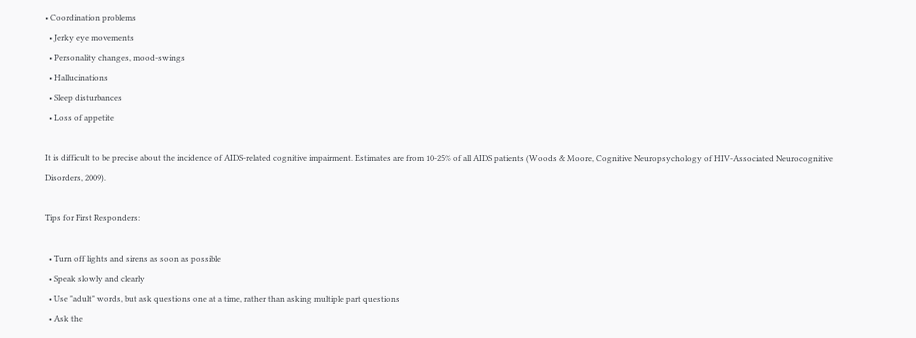• Coordination problems
  • Jerky eye movements
  • Personality changes, mood-swings
  • Hallucinations
  • Sleep disturbances
  • Loss of appetite

It is difficult to be precise about the incidence of AIDS-related cognitive impairment. Estimates are from 10-25% of all AIDS patients (Woods & Moore, Cognitive Neuropsychology of HIV-Associated Neurocognitive Disorders, 2009).

Tips for First Responders:

  • Turn off lights and sirens as soon as possible
  • Speak slowly and clearly
  • Use "adult" words, but ask questions one at a time, rather than asking multiple part questions
  • Ask the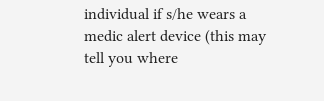individual if s/he wears a medic alert device (this may tell you where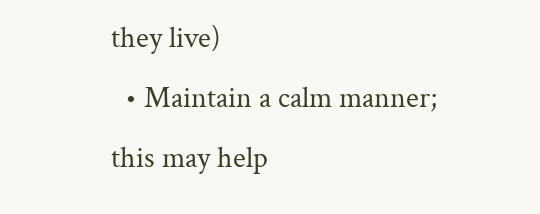they live)
  • Maintain a calm manner; this may help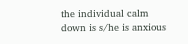the individual calm down is s/he is anxious